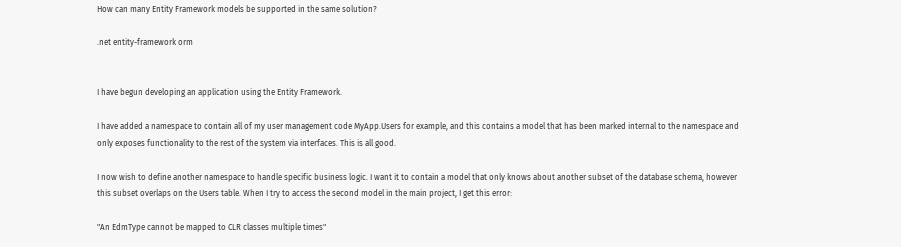How can many Entity Framework models be supported in the same solution?

.net entity-framework orm


I have begun developing an application using the Entity Framework.

I have added a namespace to contain all of my user management code MyApp.Users for example, and this contains a model that has been marked internal to the namespace and only exposes functionality to the rest of the system via interfaces. This is all good.

I now wish to define another namespace to handle specific business logic. I want it to contain a model that only knows about another subset of the database schema, however this subset overlaps on the Users table. When I try to access the second model in the main project, I get this error:

"An EdmType cannot be mapped to CLR classes multiple times"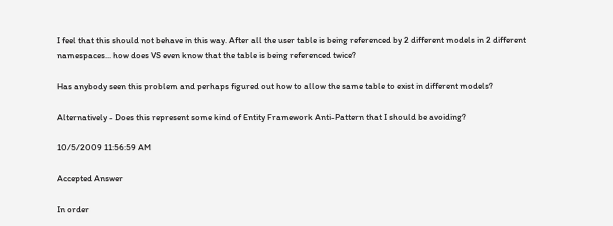I feel that this should not behave in this way. After all the user table is being referenced by 2 different models in 2 different namespaces... how does VS even know that the table is being referenced twice?

Has anybody seen this problem and perhaps figured out how to allow the same table to exist in different models?

Alternatively - Does this represent some kind of Entity Framework Anti-Pattern that I should be avoiding?

10/5/2009 11:56:59 AM

Accepted Answer

In order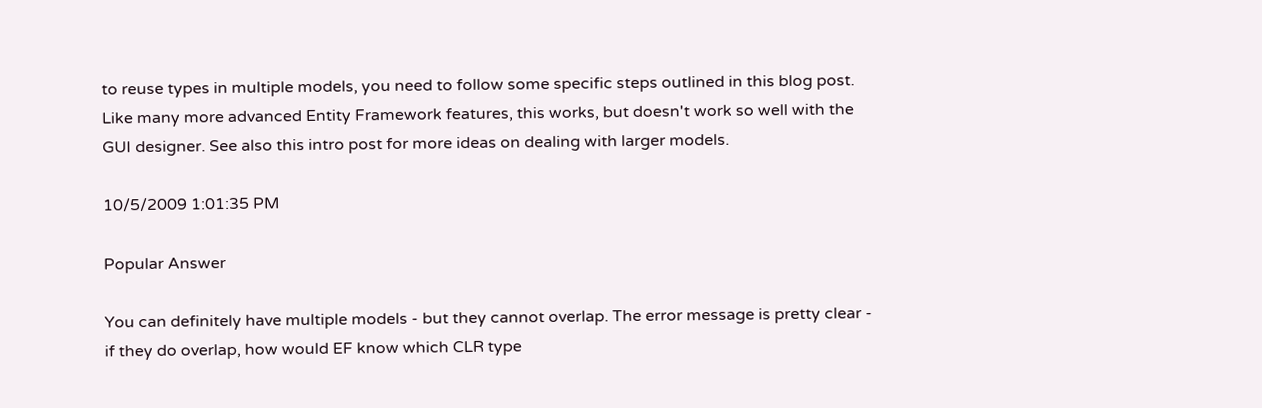to reuse types in multiple models, you need to follow some specific steps outlined in this blog post. Like many more advanced Entity Framework features, this works, but doesn't work so well with the GUI designer. See also this intro post for more ideas on dealing with larger models.

10/5/2009 1:01:35 PM

Popular Answer

You can definitely have multiple models - but they cannot overlap. The error message is pretty clear - if they do overlap, how would EF know which CLR type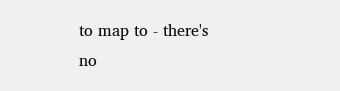to map to - there's no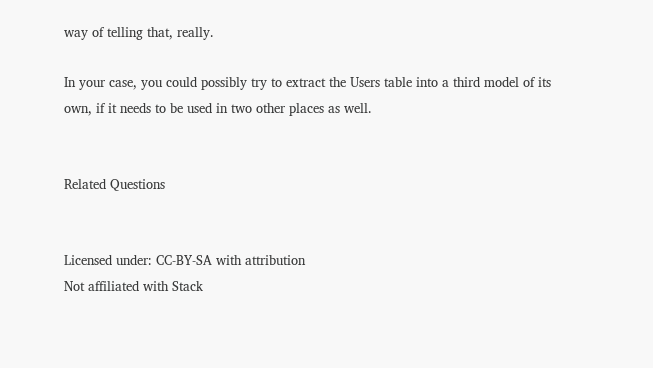way of telling that, really.

In your case, you could possibly try to extract the Users table into a third model of its own, if it needs to be used in two other places as well.


Related Questions


Licensed under: CC-BY-SA with attribution
Not affiliated with Stack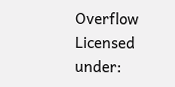Overflow
Licensed under: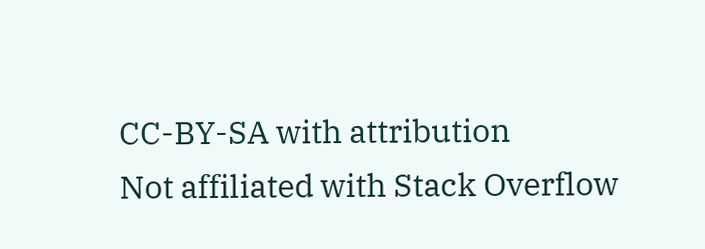CC-BY-SA with attribution
Not affiliated with Stack Overflow